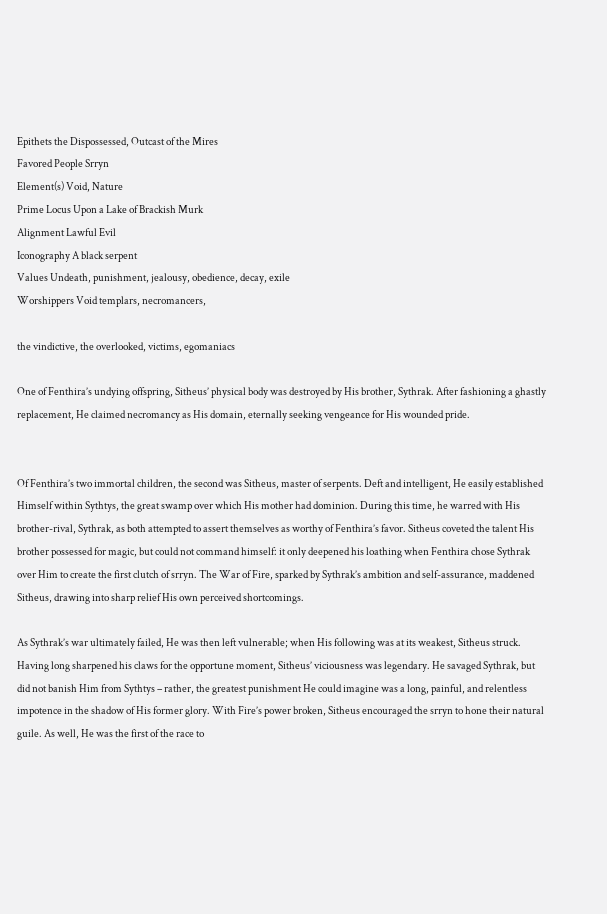Epithets the Dispossessed, Outcast of the Mires
Favored People Srryn
Element(s) Void, Nature
Prime Locus Upon a Lake of Brackish Murk
Alignment Lawful Evil
Iconography A black serpent
Values Undeath, punishment, jealousy, obedience, decay, exile
Worshippers Void templars, necromancers,

the vindictive, the overlooked, victims, egomaniacs

One of Fenthira’s undying offspring, Sitheus’ physical body was destroyed by His brother, Sythrak. After fashioning a ghastly replacement, He claimed necromancy as His domain, eternally seeking vengeance for His wounded pride.


Of Fenthira’s two immortal children, the second was Sitheus, master of serpents. Deft and intelligent, He easily established Himself within Sythtys, the great swamp over which His mother had dominion. During this time, he warred with His brother-rival, Sythrak, as both attempted to assert themselves as worthy of Fenthira’s favor. Sitheus coveted the talent His brother possessed for magic, but could not command himself: it only deepened his loathing when Fenthira chose Sythrak over Him to create the first clutch of srryn. The War of Fire, sparked by Sythrak’s ambition and self-assurance, maddened Sitheus, drawing into sharp relief His own perceived shortcomings.

As Sythrak’s war ultimately failed, He was then left vulnerable; when His following was at its weakest, Sitheus struck. Having long sharpened his claws for the opportune moment, Sitheus’ viciousness was legendary. He savaged Sythrak, but did not banish Him from Sythtys – rather, the greatest punishment He could imagine was a long, painful, and relentless impotence in the shadow of His former glory. With Fire’s power broken, Sitheus encouraged the srryn to hone their natural guile. As well, He was the first of the race to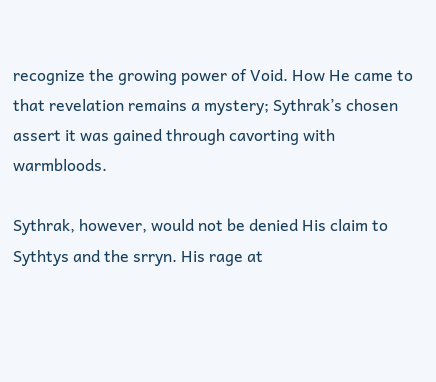recognize the growing power of Void. How He came to that revelation remains a mystery; Sythrak’s chosen assert it was gained through cavorting with warmbloods.

Sythrak, however, would not be denied His claim to Sythtys and the srryn. His rage at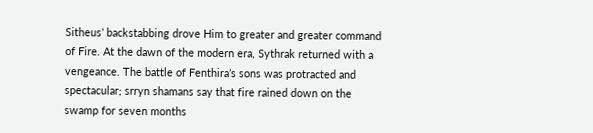Sitheus’ backstabbing drove Him to greater and greater command of Fire. At the dawn of the modern era, Sythrak returned with a vengeance. The battle of Fenthira’s sons was protracted and spectacular; srryn shamans say that fire rained down on the swamp for seven months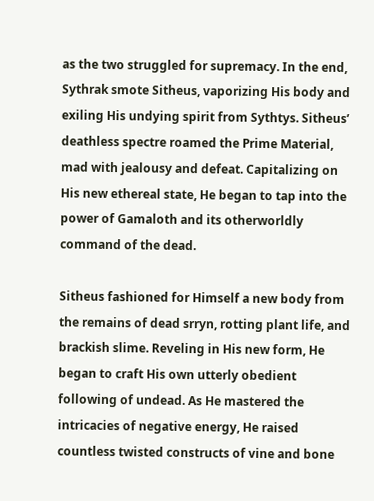as the two struggled for supremacy. In the end, Sythrak smote Sitheus, vaporizing His body and exiling His undying spirit from Sythtys. Sitheus’ deathless spectre roamed the Prime Material, mad with jealousy and defeat. Capitalizing on His new ethereal state, He began to tap into the power of Gamaloth and its otherworldly command of the dead.

Sitheus fashioned for Himself a new body from the remains of dead srryn, rotting plant life, and brackish slime. Reveling in His new form, He began to craft His own utterly obedient following of undead. As He mastered the intricacies of negative energy, He raised countless twisted constructs of vine and bone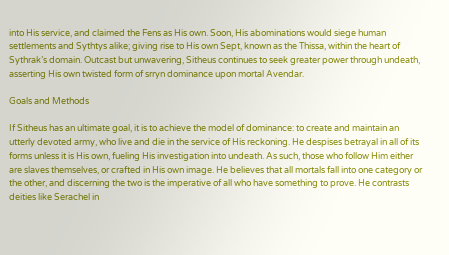into His service, and claimed the Fens as His own. Soon, His abominations would siege human settlements and Sythtys alike; giving rise to His own Sept, known as the Thissa, within the heart of Sythrak’s domain. Outcast but unwavering, Sitheus continues to seek greater power through undeath, asserting His own twisted form of srryn dominance upon mortal Avendar.

Goals and Methods

If Sitheus has an ultimate goal, it is to achieve the model of dominance: to create and maintain an utterly devoted army, who live and die in the service of His reckoning. He despises betrayal in all of its forms unless it is His own, fueling His investigation into undeath. As such, those who follow Him either are slaves themselves, or crafted in His own image. He believes that all mortals fall into one category or the other, and discerning the two is the imperative of all who have something to prove. He contrasts deities like Serachel in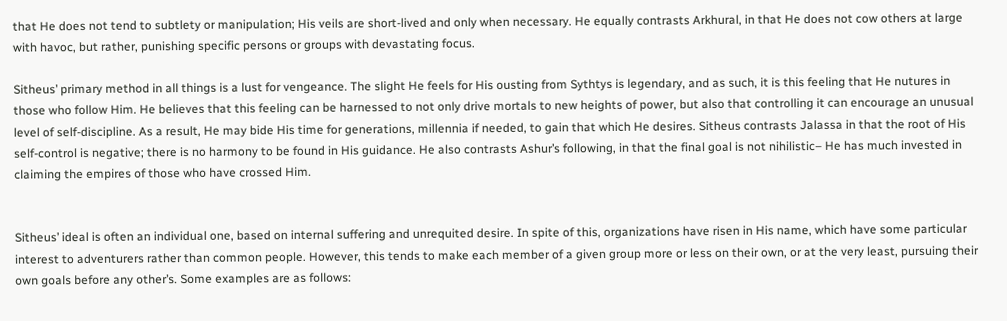that He does not tend to subtlety or manipulation; His veils are short-lived and only when necessary. He equally contrasts Arkhural, in that He does not cow others at large with havoc, but rather, punishing specific persons or groups with devastating focus.

Sitheus’ primary method in all things is a lust for vengeance. The slight He feels for His ousting from Sythtys is legendary, and as such, it is this feeling that He nutures in those who follow Him. He believes that this feeling can be harnessed to not only drive mortals to new heights of power, but also that controlling it can encourage an unusual level of self-discipline. As a result, He may bide His time for generations, millennia if needed, to gain that which He desires. Sitheus contrasts Jalassa in that the root of His self-control is negative; there is no harmony to be found in His guidance. He also contrasts Ashur’s following, in that the final goal is not nihilistic– He has much invested in claiming the empires of those who have crossed Him.


Sitheus’ ideal is often an individual one, based on internal suffering and unrequited desire. In spite of this, organizations have risen in His name, which have some particular interest to adventurers rather than common people. However, this tends to make each member of a given group more or less on their own, or at the very least, pursuing their own goals before any other’s. Some examples are as follows: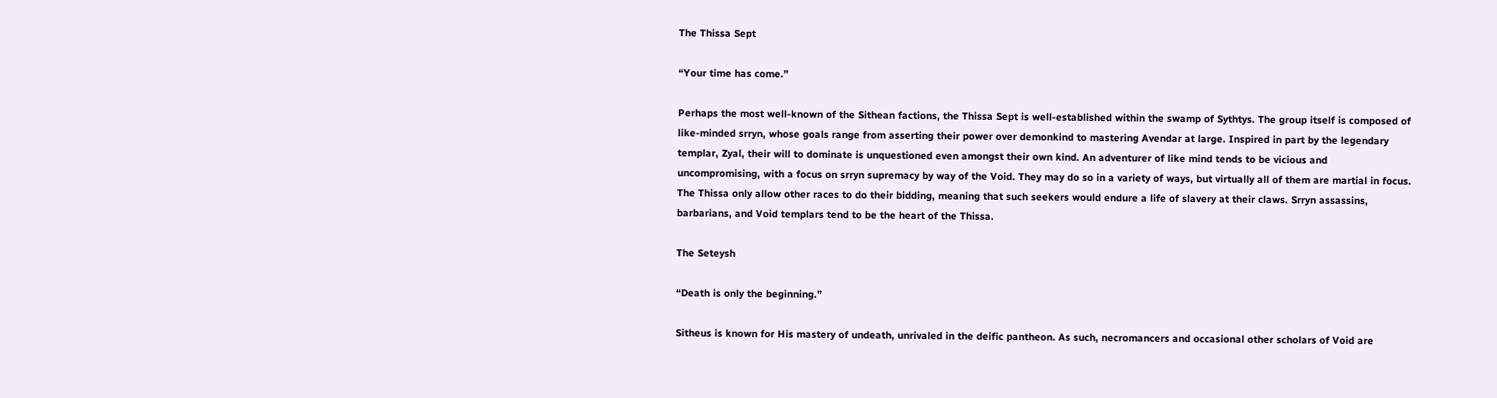The Thissa Sept

“Your time has come.”

Perhaps the most well-known of the Sithean factions, the Thissa Sept is well-established within the swamp of Sythtys. The group itself is composed of like-minded srryn, whose goals range from asserting their power over demonkind to mastering Avendar at large. Inspired in part by the legendary templar, Zyal, their will to dominate is unquestioned even amongst their own kind. An adventurer of like mind tends to be vicious and uncompromising, with a focus on srryn supremacy by way of the Void. They may do so in a variety of ways, but virtually all of them are martial in focus. The Thissa only allow other races to do their bidding, meaning that such seekers would endure a life of slavery at their claws. Srryn assassins, barbarians, and Void templars tend to be the heart of the Thissa.

The Seteysh

“Death is only the beginning.”

Sitheus is known for His mastery of undeath, unrivaled in the deific pantheon. As such, necromancers and occasional other scholars of Void are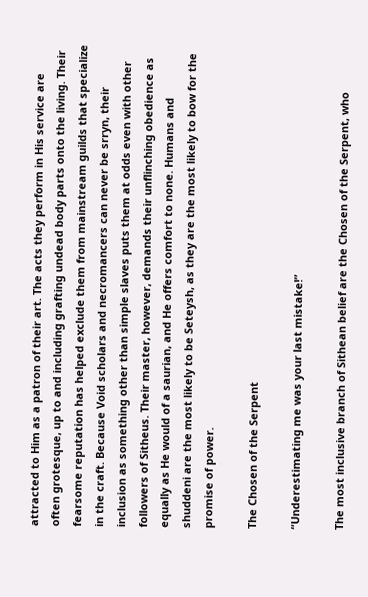attracted to Him as a patron of their art. The acts they perform in His service are often grotesque, up to and including grafting undead body parts onto the living. Their fearsome reputation has helped exclude them from mainstream guilds that specialize in the craft. Because Void scholars and necromancers can never be srryn, their inclusion as something other than simple slaves puts them at odds even with other followers of Sitheus. Their master, however, demands their unflinching obedience as equally as He would of a saurian, and He offers comfort to none. Humans and shuddeni are the most likely to be Seteysh, as they are the most likely to bow for the promise of power.

The Chosen of the Serpent

“Underestimating me was your last mistake!”

The most inclusive branch of Sithean belief are the Chosen of the Serpent, who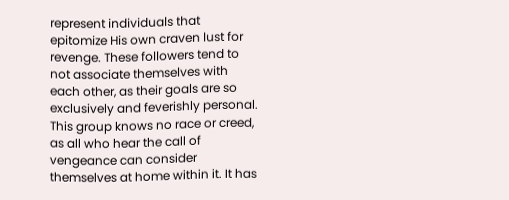represent individuals that epitomize His own craven lust for revenge. These followers tend to not associate themselves with each other, as their goals are so exclusively and feverishly personal. This group knows no race or creed, as all who hear the call of vengeance can consider themselves at home within it. It has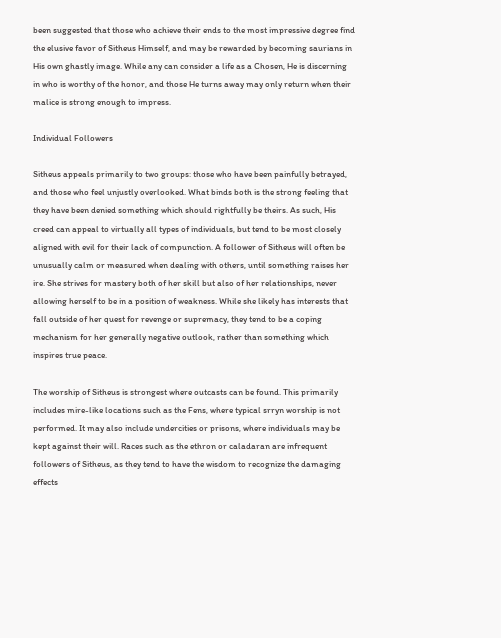been suggested that those who achieve their ends to the most impressive degree find the elusive favor of Sitheus Himself, and may be rewarded by becoming saurians in His own ghastly image. While any can consider a life as a Chosen, He is discerning in who is worthy of the honor, and those He turns away may only return when their malice is strong enough to impress.

Individual Followers

Sitheus appeals primarily to two groups: those who have been painfully betrayed, and those who feel unjustly overlooked. What binds both is the strong feeling that they have been denied something which should rightfully be theirs. As such, His creed can appeal to virtually all types of individuals, but tend to be most closely aligned with evil for their lack of compunction. A follower of Sitheus will often be unusually calm or measured when dealing with others, until something raises her ire. She strives for mastery both of her skill but also of her relationships, never allowing herself to be in a position of weakness. While she likely has interests that fall outside of her quest for revenge or supremacy, they tend to be a coping mechanism for her generally negative outlook, rather than something which inspires true peace.

The worship of Sitheus is strongest where outcasts can be found. This primarily includes mire-like locations such as the Fens, where typical srryn worship is not performed. It may also include undercities or prisons, where individuals may be kept against their will. Races such as the ethron or caladaran are infrequent followers of Sitheus, as they tend to have the wisdom to recognize the damaging effects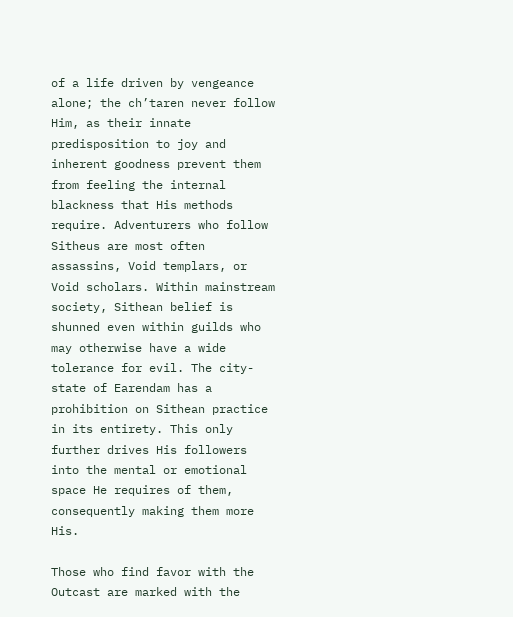of a life driven by vengeance alone; the ch’taren never follow Him, as their innate predisposition to joy and inherent goodness prevent them from feeling the internal blackness that His methods require. Adventurers who follow Sitheus are most often assassins, Void templars, or Void scholars. Within mainstream society, Sithean belief is shunned even within guilds who may otherwise have a wide tolerance for evil. The city-state of Earendam has a prohibition on Sithean practice in its entirety. This only further drives His followers into the mental or emotional space He requires of them, consequently making them more His.

Those who find favor with the Outcast are marked with the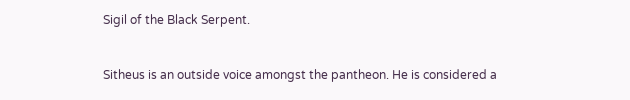Sigil of the Black Serpent.


Sitheus is an outside voice amongst the pantheon. He is considered a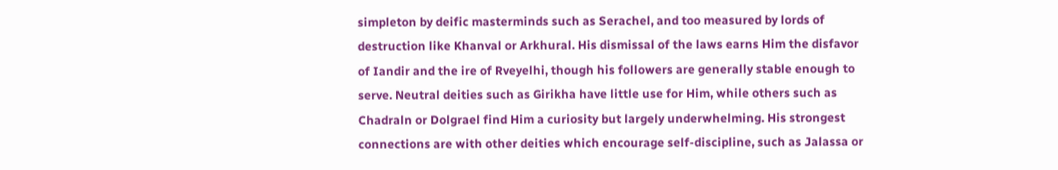simpleton by deific masterminds such as Serachel, and too measured by lords of destruction like Khanval or Arkhural. His dismissal of the laws earns Him the disfavor of Iandir and the ire of Rveyelhi, though his followers are generally stable enough to serve. Neutral deities such as Girikha have little use for Him, while others such as Chadraln or Dolgrael find Him a curiosity but largely underwhelming. His strongest connections are with other deities which encourage self-discipline, such as Jalassa or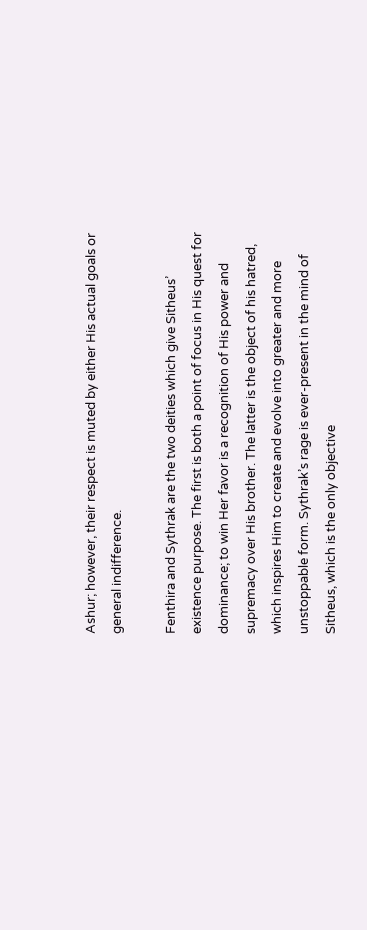Ashur; however, their respect is muted by either His actual goals or general indifference.

Fenthira and Sythrak are the two deities which give Sitheus’ existence purpose. The first is both a point of focus in His quest for dominance; to win Her favor is a recognition of His power and supremacy over His brother. The latter is the object of his hatred, which inspires Him to create and evolve into greater and more unstoppable form. Sythrak’s rage is ever-present in the mind of Sitheus, which is the only objective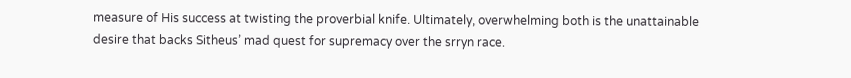measure of His success at twisting the proverbial knife. Ultimately, overwhelming both is the unattainable desire that backs Sitheus’ mad quest for supremacy over the srryn race.